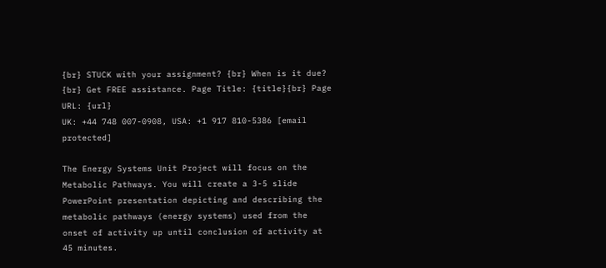{br} STUCK with your assignment? {br} When is it due? {br} Get FREE assistance. Page Title: {title}{br} Page URL: {url}
UK: +44 748 007-0908, USA: +1 917 810-5386 [email protected]

The Energy Systems Unit Project will focus on the Metabolic Pathways. You will create a 3-5 slide PowerPoint presentation depicting and describing the metabolic pathways (energy systems) used from the onset of activity up until conclusion of activity at 45 minutes.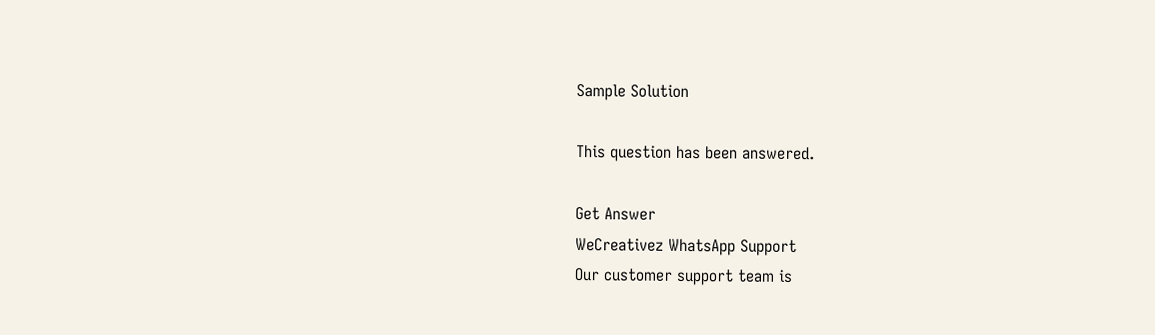Sample Solution

This question has been answered.

Get Answer
WeCreativez WhatsApp Support
Our customer support team is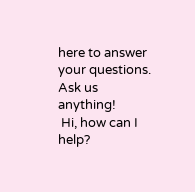here to answer your questions. Ask us anything!
 Hi, how can I help?